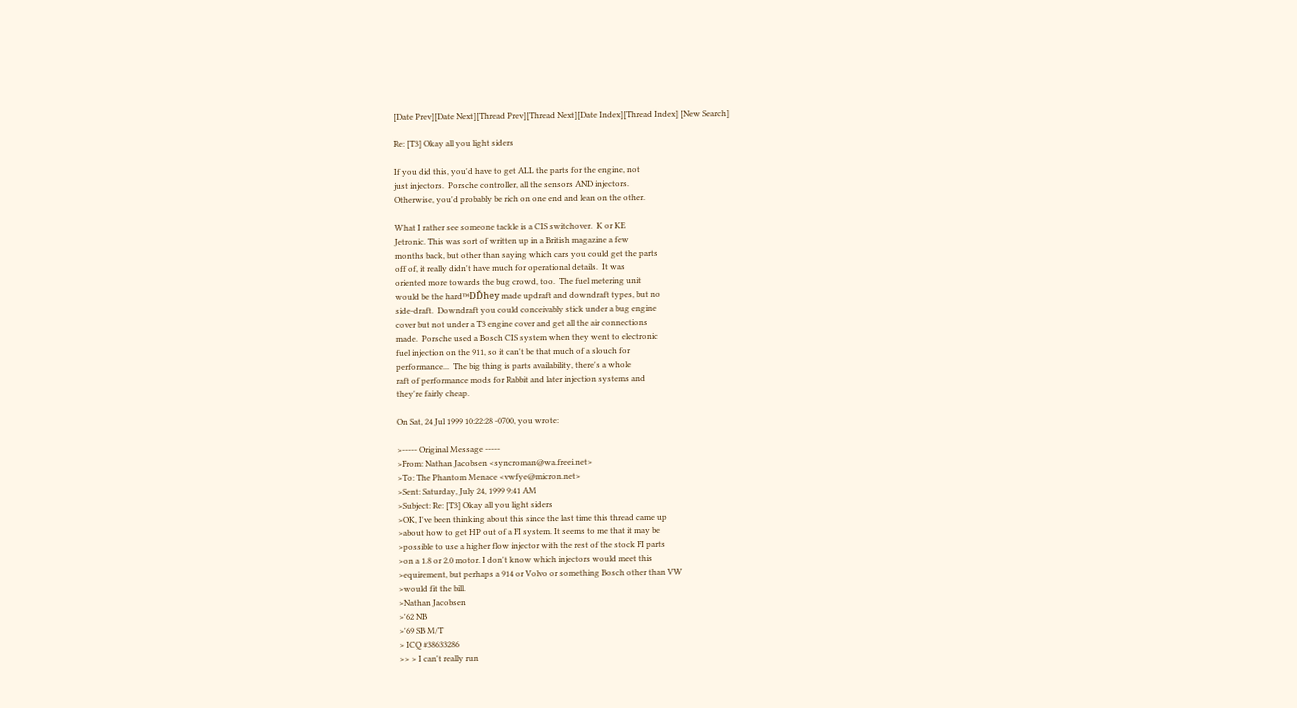[Date Prev][Date Next][Thread Prev][Thread Next][Date Index][Thread Index] [New Search]

Re: [T3] Okay all you light siders

If you did this, you'd have to get ALL the parts for the engine, not
just injectors.  Porsche controller, all the sensors AND injectors.
Otherwise, you'd probably be rich on one end and lean on the other.

What I rather see someone tackle is a CIS switchover.  K or KE
Jetronic. This was sort of written up in a British magazine a few
months back, but other than saying which cars you could get the parts
off of, it really didn't have much for operational details.  It was
oriented more towards the bug crowd, too.  The fuel metering unit
would be the hard™DĎhey made updraft and downdraft types, but no
side-draft.  Downdraft you could conceivably stick under a bug engine
cover but not under a T3 engine cover and get all the air connections
made.  Porsche used a Bosch CIS system when they went to electronic
fuel injection on the 911, so it can't be that much of a slouch for
performance...  The big thing is parts availability, there's a whole
raft of performance mods for Rabbit and later injection systems and
they're fairly cheap.

On Sat, 24 Jul 1999 10:22:28 -0700, you wrote:

>----- Original Message -----
>From: Nathan Jacobsen <syncroman@wa.freei.net>
>To: The Phantom Menace <vwfye@micron.net>
>Sent: Saturday, July 24, 1999 9:41 AM
>Subject: Re: [T3] Okay all you light siders
>OK, I've been thinking about this since the last time this thread came up
>about how to get HP out of a FI system. It seems to me that it may be
>possible to use a higher flow injector with the rest of the stock FI parts
>on a 1.8 or 2.0 motor. I don't know which injectors would meet this
>equirement, but perhaps a 914 or Volvo or something Bosch other than VW
>would fit the bill.
>Nathan Jacobsen
>'62 NB
>'69 SB M/T
> ICQ #38633286
>> > I can't really run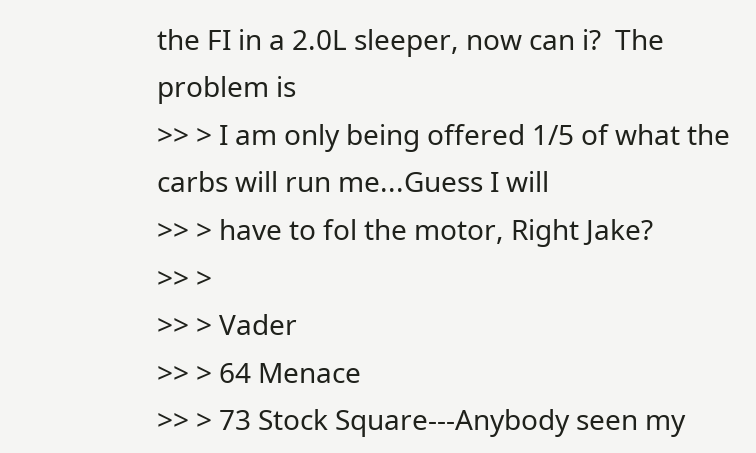the FI in a 2.0L sleeper, now can i?  The problem is
>> > I am only being offered 1/5 of what the carbs will run me...Guess I will
>> > have to fol the motor, Right Jake?
>> >
>> > Vader
>> > 64 Menace
>> > 73 Stock Square---Anybody seen my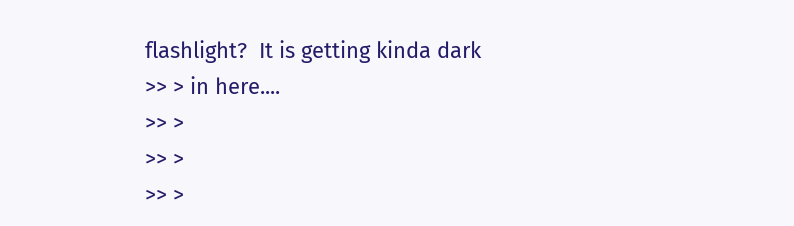flashlight?  It is getting kinda dark
>> > in here....
>> >
>> >
>> >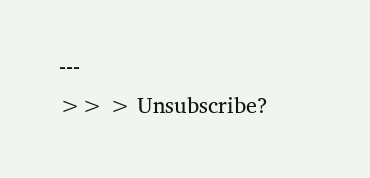---
>> > Unsubscribe?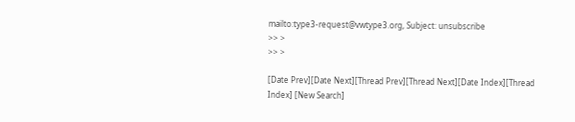mailto:type3-request@vwtype3.org, Subject: unsubscribe
>> >
>> >

[Date Prev][Date Next][Thread Prev][Thread Next][Date Index][Thread Index] [New Search]